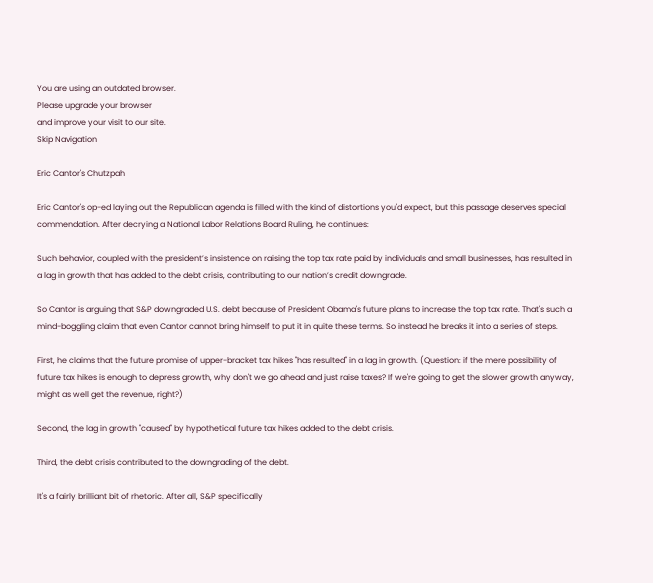You are using an outdated browser.
Please upgrade your browser
and improve your visit to our site.
Skip Navigation

Eric Cantor's Chutzpah

Eric Cantor's op-ed laying out the Republican agenda is filled with the kind of distortions you'd expect, but this passage deserves special commendation. After decrying a National Labor Relations Board Ruling, he continues:

Such behavior, coupled with the president’s insistence on raising the top tax rate paid by individuals and small businesses, has resulted in a lag in growth that has added to the debt crisis, contributing to our nation’s credit downgrade.

So Cantor is arguing that S&P downgraded U.S. debt because of President Obama's future plans to increase the top tax rate. That's such a mind-boggling claim that even Cantor cannot bring himself to put it in quite these terms. So instead he breaks it into a series of steps.

First, he claims that the future promise of upper-bracket tax hikes "has resulted" in a lag in growth. (Question: if the mere possibility of future tax hikes is enough to depress growth, why don't we go ahead and just raise taxes? If we're going to get the slower growth anyway, might as well get the revenue, right?)

Second, the lag in growth "caused" by hypothetical future tax hikes added to the debt crisis.

Third, the debt crisis contributed to the downgrading of the debt.

It's a fairly brilliant bit of rhetoric. After all, S&P specifically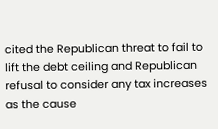cited the Republican threat to fail to lift the debt ceiling and Republican refusal to consider any tax increases as the cause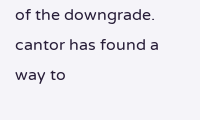of the downgrade. cantor has found a way to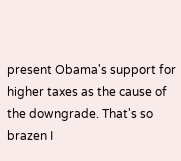present Obama's support for higher taxes as the cause of the downgrade. That's so brazen I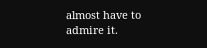almost have to admire it.